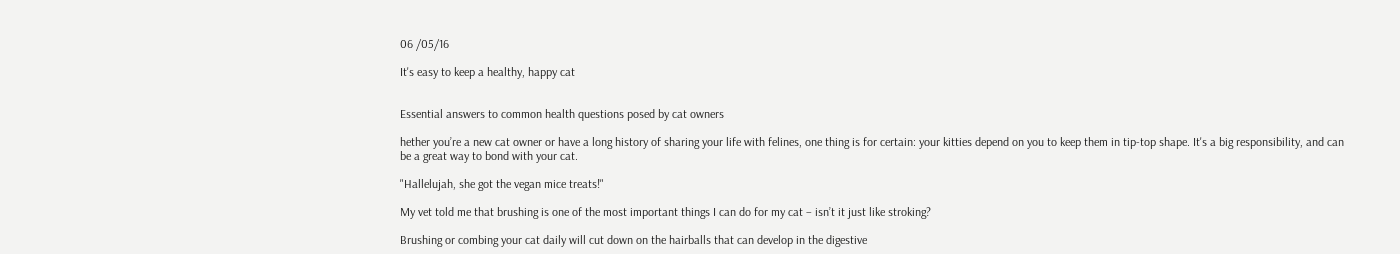06 /05/16

It's easy to keep a healthy, happy cat


Essential answers to common health questions posed by cat owners

hether you’re a new cat owner or have a long history of sharing your life with felines, one thing is for certain: your kitties depend on you to keep them in tip-top shape. It's a big responsibility, and can be a great way to bond with your cat.

"Hallelujah, she got the vegan mice treats!"

My vet told me that brushing is one of the most important things I can do for my cat – isn’t it just like stroking?

Brushing or combing your cat daily will cut down on the hairballs that can develop in the digestive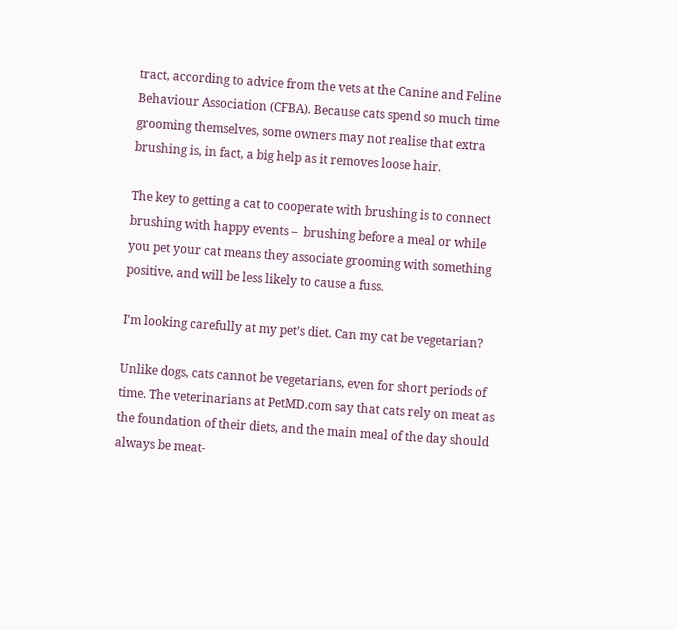tract, according to advice from the vets at the Canine and Feline Behaviour Association (CFBA). Because cats spend so much time grooming themselves, some owners may not realise that extra brushing is, in fact, a big help as it removes loose hair.

The key to getting a cat to cooperate with brushing is to connect brushing with happy events –  brushing before a meal or while you pet your cat means they associate grooming with something positive, and will be less likely to cause a fuss.

I’m looking carefully at my pet’s diet. Can my cat be vegetarian?

Unlike dogs, cats cannot be vegetarians, even for short periods of time. The veterinarians at PetMD.com say that cats rely on meat as the foundation of their diets, and the main meal of the day should always be meat-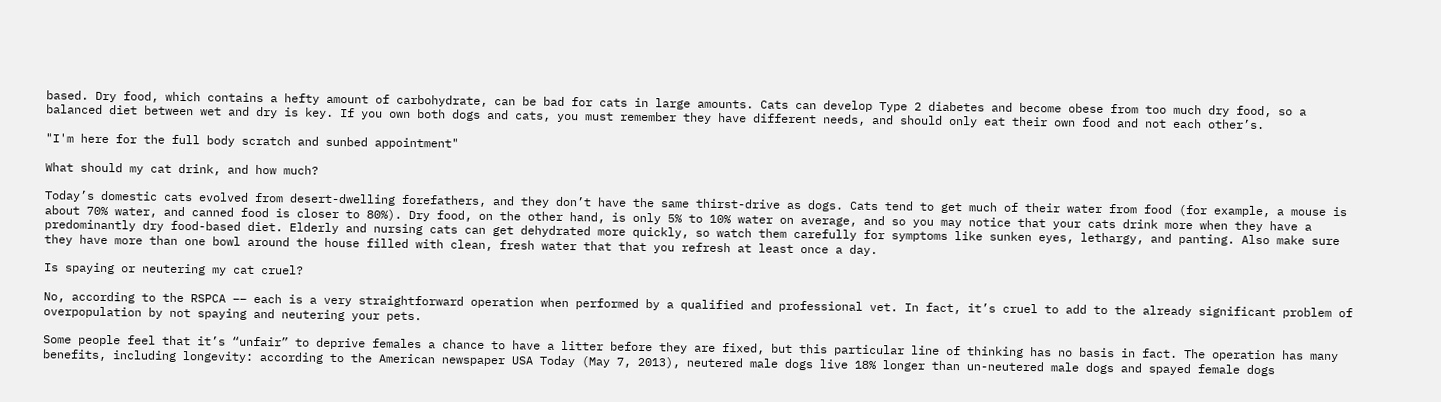based. Dry food, which contains a hefty amount of carbohydrate, can be bad for cats in large amounts. Cats can develop Type 2 diabetes and become obese from too much dry food, so a balanced diet between wet and dry is key. If you own both dogs and cats, you must remember they have different needs, and should only eat their own food and not each other’s.

"I'm here for the full body scratch and sunbed appointment"

What should my cat drink, and how much?

Today’s domestic cats evolved from desert-dwelling forefathers, and they don’t have the same thirst-drive as dogs. Cats tend to get much of their water from food (for example, a mouse is about 70% water, and canned food is closer to 80%). Dry food, on the other hand, is only 5% to 10% water on average, and so you may notice that your cats drink more when they have a predominantly dry food-based diet. Elderly and nursing cats can get dehydrated more quickly, so watch them carefully for symptoms like sunken eyes, lethargy, and panting. Also make sure they have more than one bowl around the house filled with clean, fresh water that that you refresh at least once a day.

Is spaying or neutering my cat cruel?

No, according to the RSPCA –– each is a very straightforward operation when performed by a qualified and professional vet. In fact, it’s cruel to add to the already significant problem of overpopulation by not spaying and neutering your pets.

Some people feel that it’s “unfair” to deprive females a chance to have a litter before they are fixed, but this particular line of thinking has no basis in fact. The operation has many benefits, including longevity: according to the American newspaper USA Today (May 7, 2013), neutered male dogs live 18% longer than un-neutered male dogs and spayed female dogs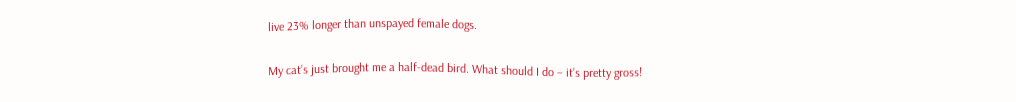live 23% longer than unspayed female dogs.

My cat’s just brought me a half-dead bird. What should I do – it’s pretty gross!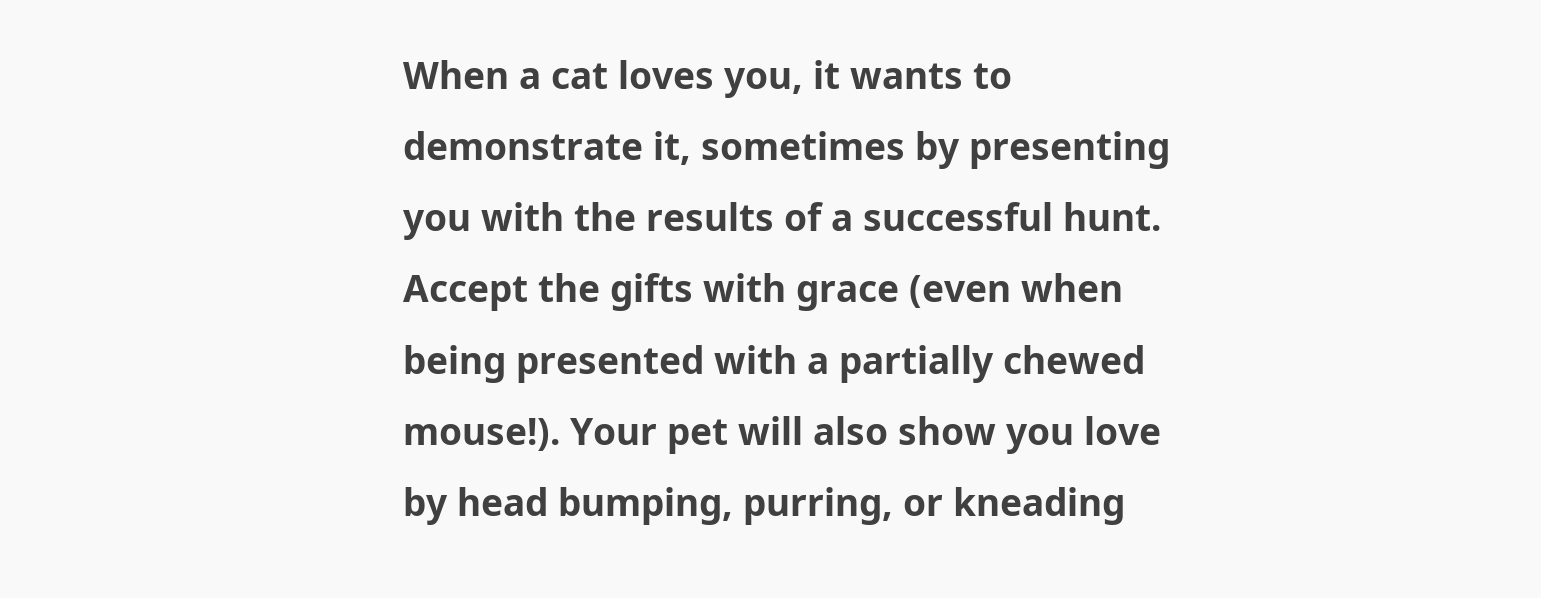When a cat loves you, it wants to demonstrate it, sometimes by presenting you with the results of a successful hunt. Accept the gifts with grace (even when being presented with a partially chewed mouse!). Your pet will also show you love by head bumping, purring, or kneading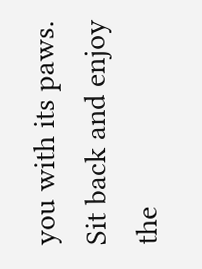you with its paws. Sit back and enjoy the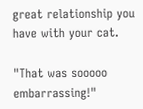great relationship you have with your cat.

"That was sooooo embarrassing!"